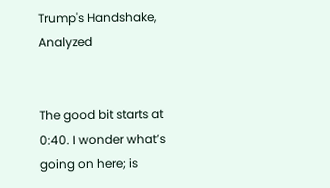Trump's Handshake, Analyzed


The good bit starts at 0:40. I wonder what’s going on here; is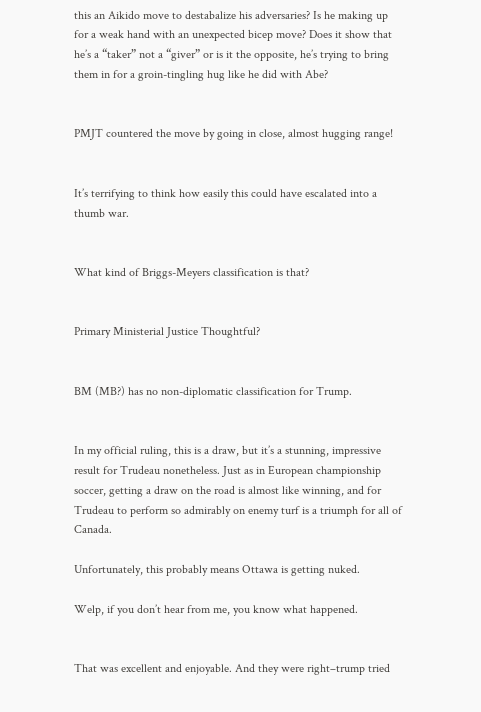this an Aikido move to destabalize his adversaries? Is he making up for a weak hand with an unexpected bicep move? Does it show that he’s a “taker” not a “giver” or is it the opposite, he’s trying to bring them in for a groin-tingling hug like he did with Abe?


PMJT countered the move by going in close, almost hugging range!


It’s terrifying to think how easily this could have escalated into a thumb war.


What kind of Briggs-Meyers classification is that?


Primary Ministerial Justice Thoughtful?


BM (MB?) has no non-diplomatic classification for Trump.


In my official ruling, this is a draw, but it’s a stunning, impressive result for Trudeau nonetheless. Just as in European championship soccer, getting a draw on the road is almost like winning, and for Trudeau to perform so admirably on enemy turf is a triumph for all of Canada.

Unfortunately, this probably means Ottawa is getting nuked.

Welp, if you don’t hear from me, you know what happened.


That was excellent and enjoyable. And they were right–trump tried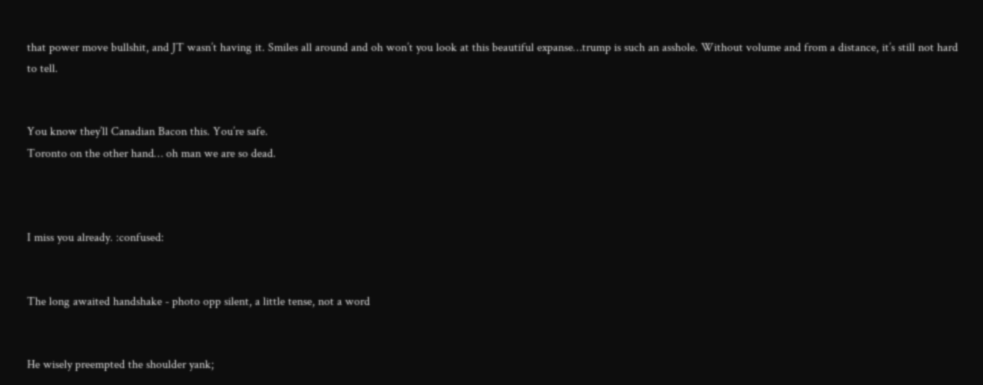that power move bullshit, and JT wasn’t having it. Smiles all around and oh won’t you look at this beautiful expanse…trump is such an asshole. Without volume and from a distance, it’s still not hard to tell.


You know they’ll Canadian Bacon this. You’re safe.
Toronto on the other hand… oh man we are so dead.



I miss you already. :confused:


The long awaited handshake - photo opp silent, a little tense, not a word


He wisely preempted the shoulder yank;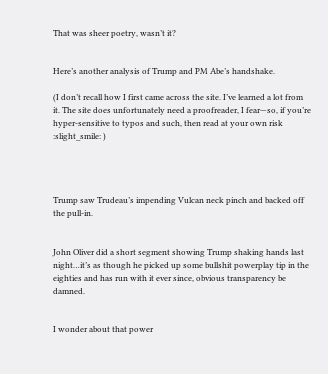That was sheer poetry, wasn’t it?


Here’s another analysis of Trump and PM Abe’s handshake.

(I don’t recall how I first came across the site. I’ve learned a lot from it. The site does unfortunately need a proofreader, I fear—so, if you’re hyper-sensitive to typos and such, then read at your own risk :slight_smile: )




Trump saw Trudeau’s impending Vulcan neck pinch and backed off the pull-in.


John Oliver did a short segment showing Trump shaking hands last night…it’s as though he picked up some bullshit powerplay tip in the eighties and has run with it ever since, obvious transparency be damned.


I wonder about that power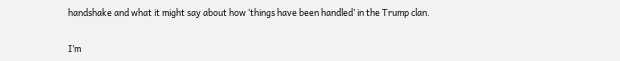handshake and what it might say about how ‘things have been handled’ in the Trump clan.


I’m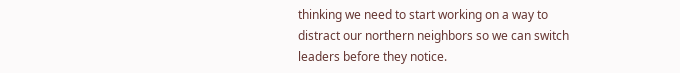thinking we need to start working on a way to distract our northern neighbors so we can switch leaders before they notice.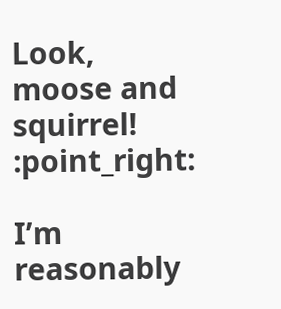Look, moose and squirrel! :point_right:

I’m reasonably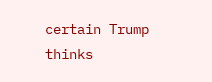certain Trump thinks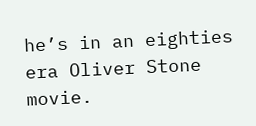he’s in an eighties era Oliver Stone movie.